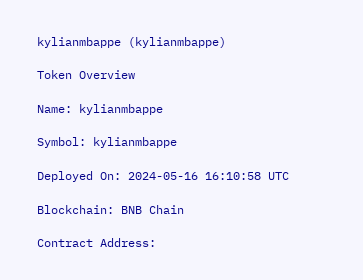kylianmbappe (kylianmbappe)

Token Overview

Name: kylianmbappe

Symbol: kylianmbappe

Deployed On: 2024-05-16 16:10:58 UTC

Blockchain: BNB Chain

Contract Address: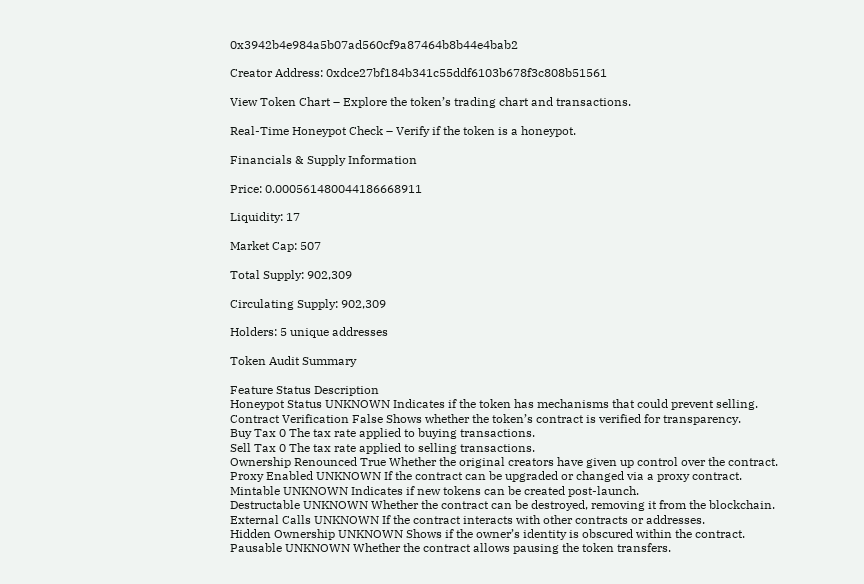0x3942b4e984a5b07ad560cf9a87464b8b44e4bab2

Creator Address: 0xdce27bf184b341c55ddf6103b678f3c808b51561

View Token Chart – Explore the token’s trading chart and transactions.

Real-Time Honeypot Check – Verify if the token is a honeypot.

Financials & Supply Information

Price: 0.000561480044186668911

Liquidity: 17

Market Cap: 507

Total Supply: 902,309

Circulating Supply: 902,309

Holders: 5 unique addresses

Token Audit Summary

Feature Status Description
Honeypot Status UNKNOWN Indicates if the token has mechanisms that could prevent selling.
Contract Verification False Shows whether the token’s contract is verified for transparency.
Buy Tax 0 The tax rate applied to buying transactions.
Sell Tax 0 The tax rate applied to selling transactions.
Ownership Renounced True Whether the original creators have given up control over the contract.
Proxy Enabled UNKNOWN If the contract can be upgraded or changed via a proxy contract.
Mintable UNKNOWN Indicates if new tokens can be created post-launch.
Destructable UNKNOWN Whether the contract can be destroyed, removing it from the blockchain.
External Calls UNKNOWN If the contract interacts with other contracts or addresses.
Hidden Ownership UNKNOWN Shows if the owner’s identity is obscured within the contract.
Pausable UNKNOWN Whether the contract allows pausing the token transfers.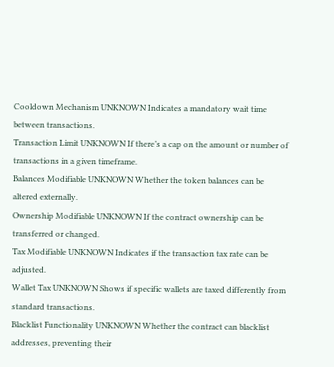Cooldown Mechanism UNKNOWN Indicates a mandatory wait time between transactions.
Transaction Limit UNKNOWN If there’s a cap on the amount or number of transactions in a given timeframe.
Balances Modifiable UNKNOWN Whether the token balances can be altered externally.
Ownership Modifiable UNKNOWN If the contract ownership can be transferred or changed.
Tax Modifiable UNKNOWN Indicates if the transaction tax rate can be adjusted.
Wallet Tax UNKNOWN Shows if specific wallets are taxed differently from standard transactions.
Blacklist Functionality UNKNOWN Whether the contract can blacklist addresses, preventing their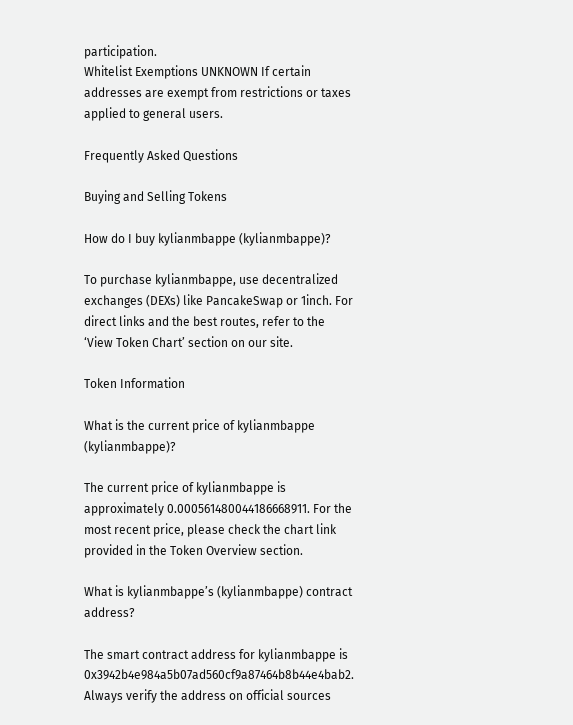participation.
Whitelist Exemptions UNKNOWN If certain addresses are exempt from restrictions or taxes applied to general users.

Frequently Asked Questions

Buying and Selling Tokens

How do I buy kylianmbappe (kylianmbappe)?

To purchase kylianmbappe, use decentralized exchanges (DEXs) like PancakeSwap or 1inch. For direct links and the best routes, refer to the ‘View Token Chart’ section on our site.

Token Information

What is the current price of kylianmbappe (kylianmbappe)?

The current price of kylianmbappe is approximately 0.000561480044186668911. For the most recent price, please check the chart link provided in the Token Overview section.

What is kylianmbappe’s (kylianmbappe) contract address?

The smart contract address for kylianmbappe is 0x3942b4e984a5b07ad560cf9a87464b8b44e4bab2. Always verify the address on official sources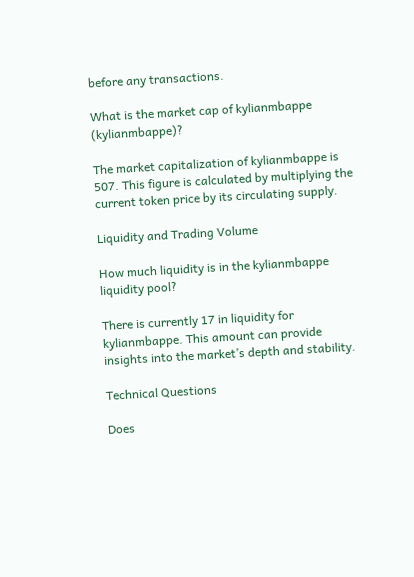before any transactions.

What is the market cap of kylianmbappe (kylianmbappe)?

The market capitalization of kylianmbappe is 507. This figure is calculated by multiplying the current token price by its circulating supply.

Liquidity and Trading Volume

How much liquidity is in the kylianmbappe liquidity pool?

There is currently 17 in liquidity for kylianmbappe. This amount can provide insights into the market’s depth and stability.

Technical Questions

Does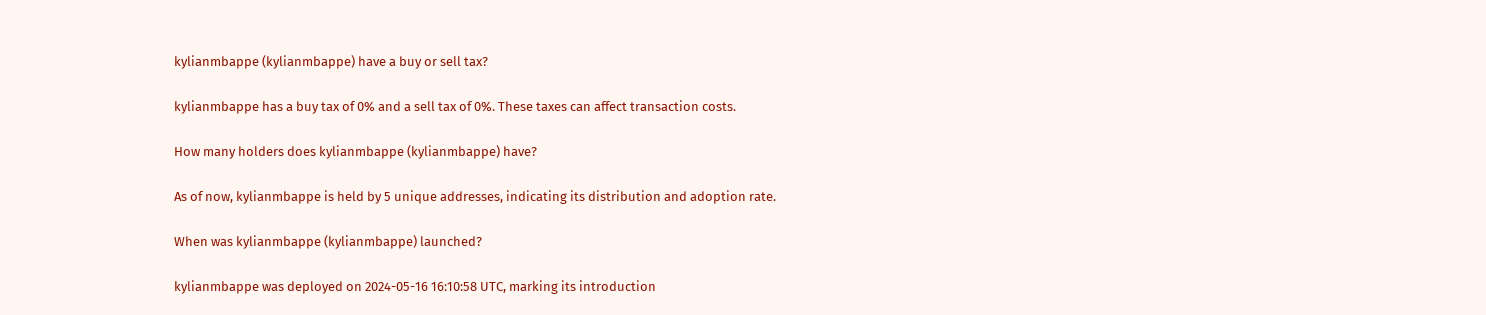kylianmbappe (kylianmbappe) have a buy or sell tax?

kylianmbappe has a buy tax of 0% and a sell tax of 0%. These taxes can affect transaction costs.

How many holders does kylianmbappe (kylianmbappe) have?

As of now, kylianmbappe is held by 5 unique addresses, indicating its distribution and adoption rate.

When was kylianmbappe (kylianmbappe) launched?

kylianmbappe was deployed on 2024-05-16 16:10:58 UTC, marking its introduction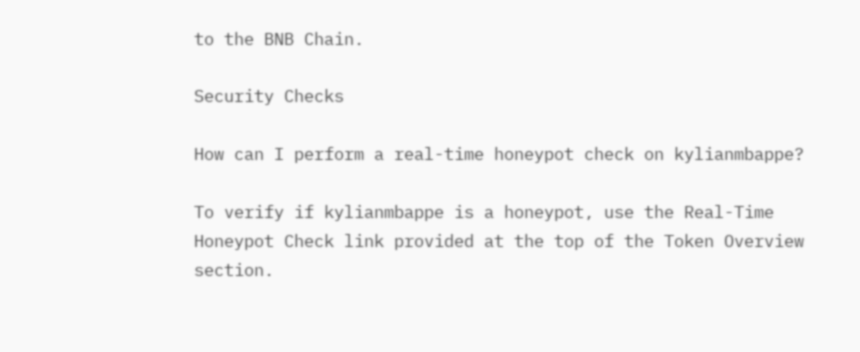to the BNB Chain.

Security Checks

How can I perform a real-time honeypot check on kylianmbappe?

To verify if kylianmbappe is a honeypot, use the Real-Time Honeypot Check link provided at the top of the Token Overview section.